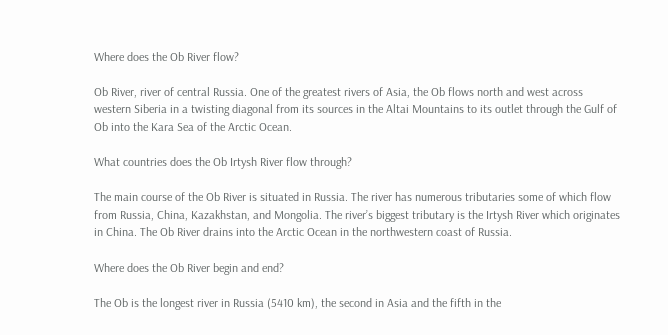Where does the Ob River flow?

Ob River, river of central Russia. One of the greatest rivers of Asia, the Ob flows north and west across western Siberia in a twisting diagonal from its sources in the Altai Mountains to its outlet through the Gulf of Ob into the Kara Sea of the Arctic Ocean.

What countries does the Ob Irtysh River flow through?

The main course of the Ob River is situated in Russia. The river has numerous tributaries some of which flow from Russia, China, Kazakhstan, and Mongolia. The river’s biggest tributary is the Irtysh River which originates in China. The Ob River drains into the Arctic Ocean in the northwestern coast of Russia.

Where does the Ob River begin and end?

The Ob is the longest river in Russia (5410 km), the second in Asia and the fifth in the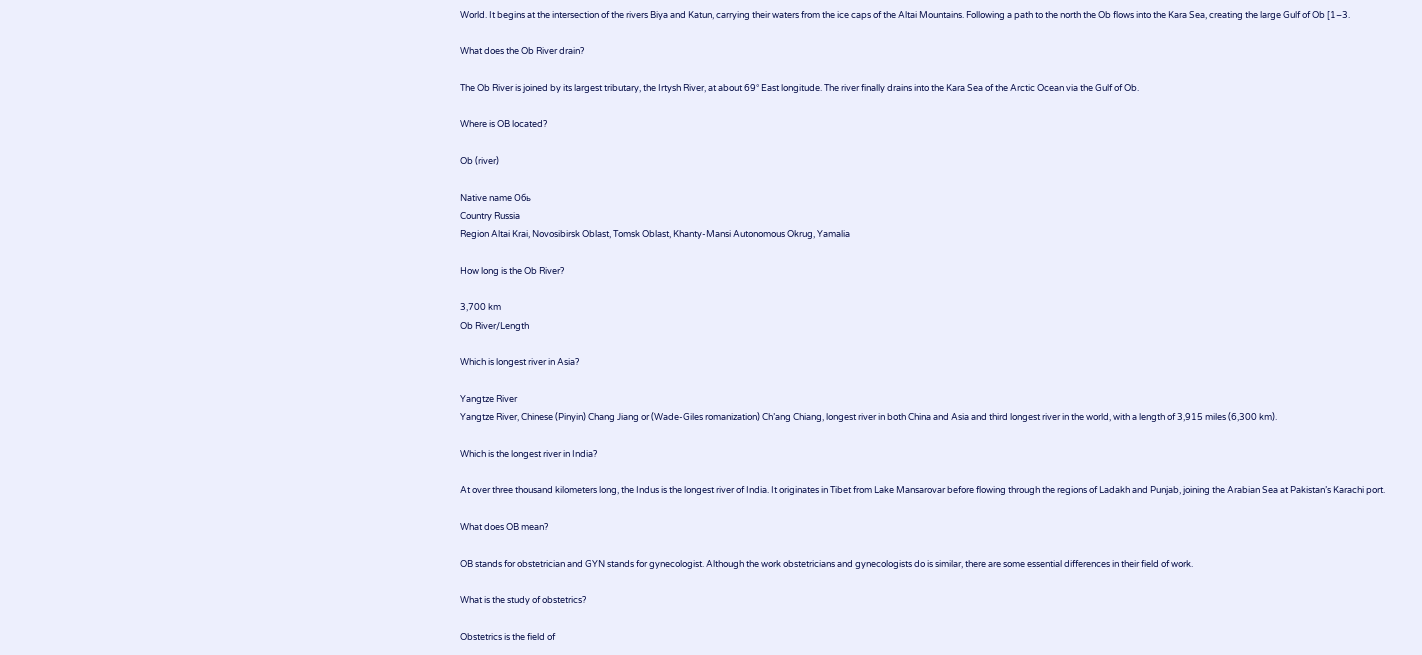World. It begins at the intersection of the rivers Biya and Katun, carrying their waters from the ice caps of the Altai Mountains. Following a path to the north the Ob flows into the Kara Sea, creating the large Gulf of Ob [1–3.

What does the Ob River drain?

The Ob River is joined by its largest tributary, the Irtysh River, at about 69° East longitude. The river finally drains into the Kara Sea of the Arctic Ocean via the Gulf of Ob.

Where is OB located?

Ob (river)

Native name Обь
Country Russia
Region Altai Krai, Novosibirsk Oblast, Tomsk Oblast, Khanty-Mansi Autonomous Okrug, Yamalia

How long is the Ob River?

3,700 km
Ob River/Length

Which is longest river in Asia?

Yangtze River
Yangtze River, Chinese (Pinyin) Chang Jiang or (Wade-Giles romanization) Ch’ang Chiang, longest river in both China and Asia and third longest river in the world, with a length of 3,915 miles (6,300 km).

Which is the longest river in India?

At over three thousand kilometers long, the Indus is the longest river of India. It originates in Tibet from Lake Mansarovar before flowing through the regions of Ladakh and Punjab, joining the Arabian Sea at Pakistan’s Karachi port.

What does OB mean?

OB stands for obstetrician and GYN stands for gynecologist. Although the work obstetricians and gynecologists do is similar, there are some essential differences in their field of work.

What is the study of obstetrics?

Obstetrics is the field of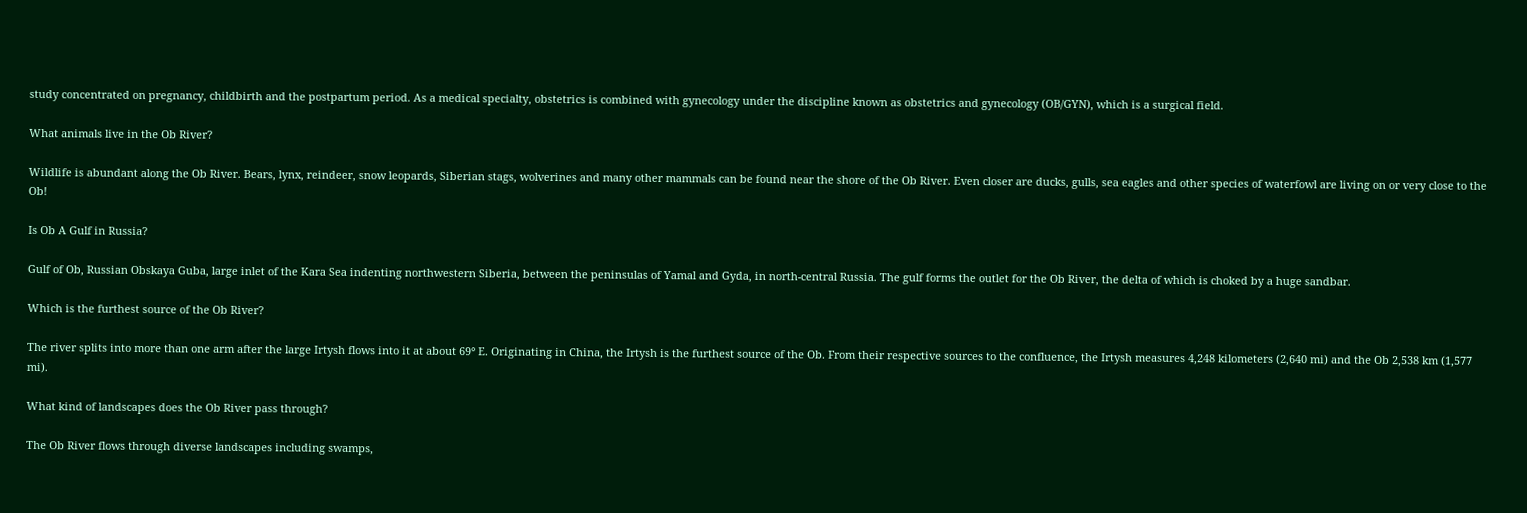study concentrated on pregnancy, childbirth and the postpartum period. As a medical specialty, obstetrics is combined with gynecology under the discipline known as obstetrics and gynecology (OB/GYN), which is a surgical field.

What animals live in the Ob River?

Wildlife is abundant along the Ob River. Bears, lynx, reindeer, snow leopards, Siberian stags, wolverines and many other mammals can be found near the shore of the Ob River. Even closer are ducks, gulls, sea eagles and other species of waterfowl are living on or very close to the Ob!

Is Ob A Gulf in Russia?

Gulf of Ob, Russian Obskaya Guba, large inlet of the Kara Sea indenting northwestern Siberia, between the peninsulas of Yamal and Gyda, in north-central Russia. The gulf forms the outlet for the Ob River, the delta of which is choked by a huge sandbar.

Which is the furthest source of the Ob River?

The river splits into more than one arm after the large Irtysh flows into it at about 69° E. Originating in China, the Irtysh is the furthest source of the Ob. From their respective sources to the confluence, the Irtysh measures 4,248 kilometers (2,640 mi) and the Ob 2,538 km (1,577 mi).

What kind of landscapes does the Ob River pass through?

The Ob River flows through diverse landscapes including swamps,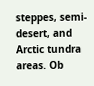steppes, semi-desert, and Arctic tundra areas. Ob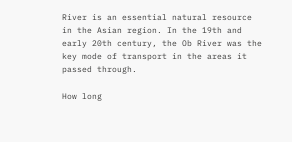River is an essential natural resource in the Asian region. In the 19th and early 20th century, the Ob River was the key mode of transport in the areas it passed through.

How long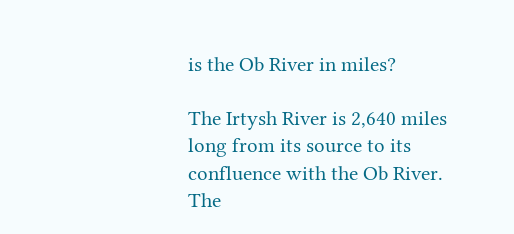is the Ob River in miles?

The Irtysh River is 2,640 miles long from its source to its confluence with the Ob River. The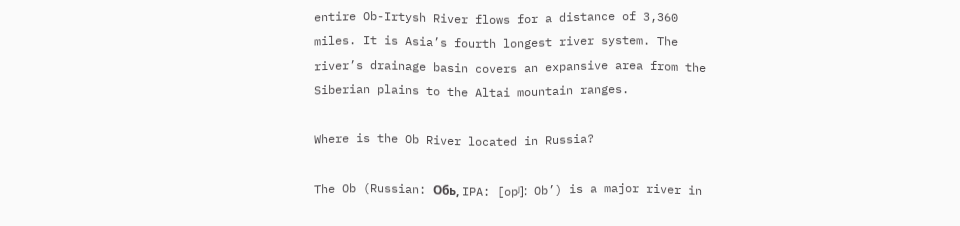entire Ob-Irtysh River flows for a distance of 3,360 miles. It is Asia’s fourth longest river system. The river’s drainage basin covers an expansive area from the Siberian plains to the Altai mountain ranges.

Where is the Ob River located in Russia?

The Ob (Russian: Обь, IPA: [opʲ]: Ob’) is a major river in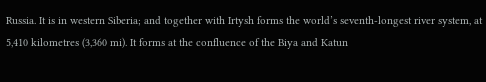Russia. It is in western Siberia; and together with Irtysh forms the world’s seventh-longest river system, at 5,410 kilometres (3,360 mi). It forms at the confluence of the Biya and Katun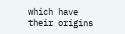which have their origins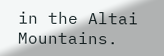in the Altai Mountains.